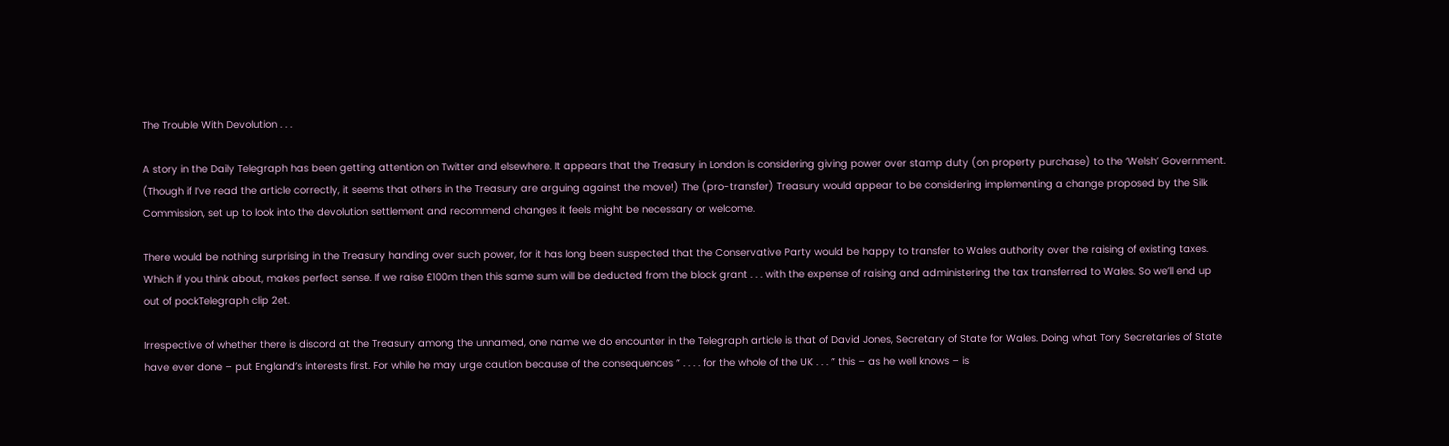The Trouble With Devolution . . .

A story in the Daily Telegraph has been getting attention on Twitter and elsewhere. It appears that the Treasury in London is considering giving power over stamp duty (on property purchase) to the ‘Welsh’ Government. (Though if I’ve read the article correctly, it seems that others in the Treasury are arguing against the move!) The (pro-transfer) Treasury would appear to be considering implementing a change proposed by the Silk Commission, set up to look into the devolution settlement and recommend changes it feels might be necessary or welcome.

There would be nothing surprising in the Treasury handing over such power, for it has long been suspected that the Conservative Party would be happy to transfer to Wales authority over the raising of existing taxes. Which if you think about, makes perfect sense. If we raise £100m then this same sum will be deducted from the block grant . . . with the expense of raising and administering the tax transferred to Wales. So we’ll end up out of pockTelegraph clip 2et.

Irrespective of whether there is discord at the Treasury among the unnamed, one name we do encounter in the Telegraph article is that of David Jones, Secretary of State for Wales. Doing what Tory Secretaries of State have ever done – put England’s interests first. For while he may urge caution because of the consequences ” . . . . for the whole of the UK . . . ” this – as he well knows – is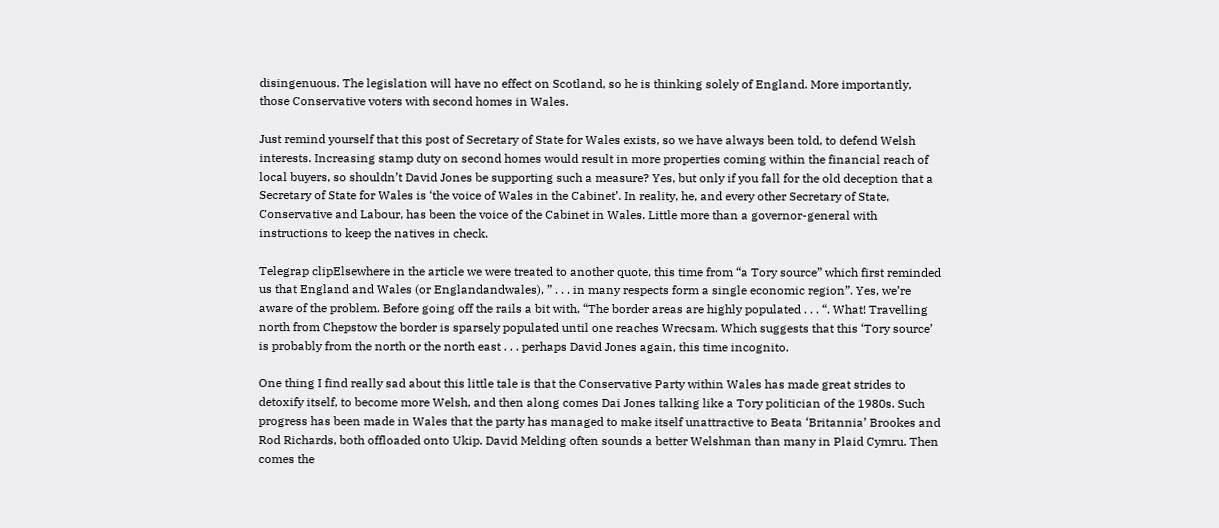disingenuous. The legislation will have no effect on Scotland, so he is thinking solely of England. More importantly, those Conservative voters with second homes in Wales.

Just remind yourself that this post of Secretary of State for Wales exists, so we have always been told, to defend Welsh interests. Increasing stamp duty on second homes would result in more properties coming within the financial reach of local buyers, so shouldn’t David Jones be supporting such a measure? Yes, but only if you fall for the old deception that a Secretary of State for Wales is ‘the voice of Wales in the Cabinet’. In reality, he, and every other Secretary of State, Conservative and Labour, has been the voice of the Cabinet in Wales. Little more than a governor-general with instructions to keep the natives in check.

Telegrap clipElsewhere in the article we were treated to another quote, this time from “a Tory source” which first reminded us that England and Wales (or Englandandwales), ” . . . in many respects form a single economic region”. Yes, we’re aware of the problem. Before going off the rails a bit with, “The border areas are highly populated . . . “. What! Travelling north from Chepstow the border is sparsely populated until one reaches Wrecsam. Which suggests that this ‘Tory source’ is probably from the north or the north east . . . perhaps David Jones again, this time incognito.

One thing I find really sad about this little tale is that the Conservative Party within Wales has made great strides to detoxify itself, to become more Welsh, and then along comes Dai Jones talking like a Tory politician of the 1980s. Such progress has been made in Wales that the party has managed to make itself unattractive to Beata ‘Britannia’ Brookes and Rod Richards, both offloaded onto Ukip. David Melding often sounds a better Welshman than many in Plaid Cymru. Then comes the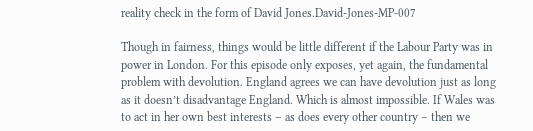reality check in the form of David Jones.David-Jones-MP-007

Though in fairness, things would be little different if the Labour Party was in power in London. For this episode only exposes, yet again, the fundamental problem with devolution. England agrees we can have devolution just as long as it doesn’t disadvantage England. Which is almost impossible. If Wales was to act in her own best interests – as does every other country – then we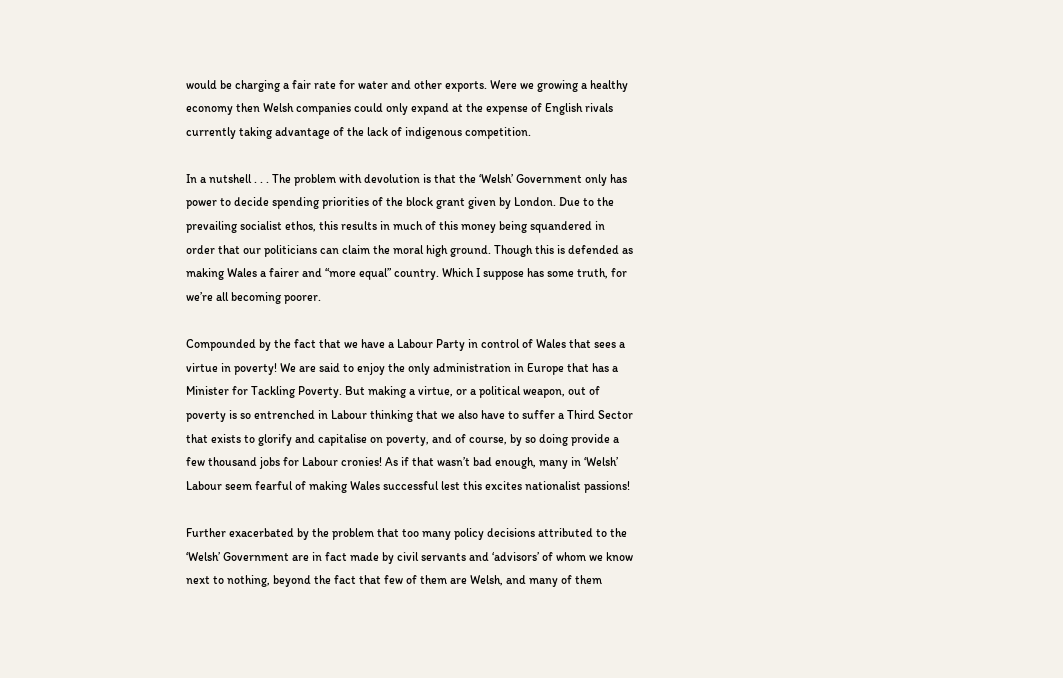would be charging a fair rate for water and other exports. Were we growing a healthy economy then Welsh companies could only expand at the expense of English rivals currently taking advantage of the lack of indigenous competition.

In a nutshell . . . The problem with devolution is that the ‘Welsh’ Government only has power to decide spending priorities of the block grant given by London. Due to the prevailing socialist ethos, this results in much of this money being squandered in order that our politicians can claim the moral high ground. Though this is defended as making Wales a fairer and “more equal” country. Which I suppose has some truth, for we’re all becoming poorer.

Compounded by the fact that we have a Labour Party in control of Wales that sees a virtue in poverty! We are said to enjoy the only administration in Europe that has a Minister for Tackling Poverty. But making a virtue, or a political weapon, out of poverty is so entrenched in Labour thinking that we also have to suffer a Third Sector that exists to glorify and capitalise on poverty, and of course, by so doing provide a few thousand jobs for Labour cronies! As if that wasn’t bad enough, many in ‘Welsh’ Labour seem fearful of making Wales successful lest this excites nationalist passions!

Further exacerbated by the problem that too many policy decisions attributed to the ‘Welsh’ Government are in fact made by civil servants and ‘advisors’ of whom we know next to nothing, beyond the fact that few of them are Welsh, and many of them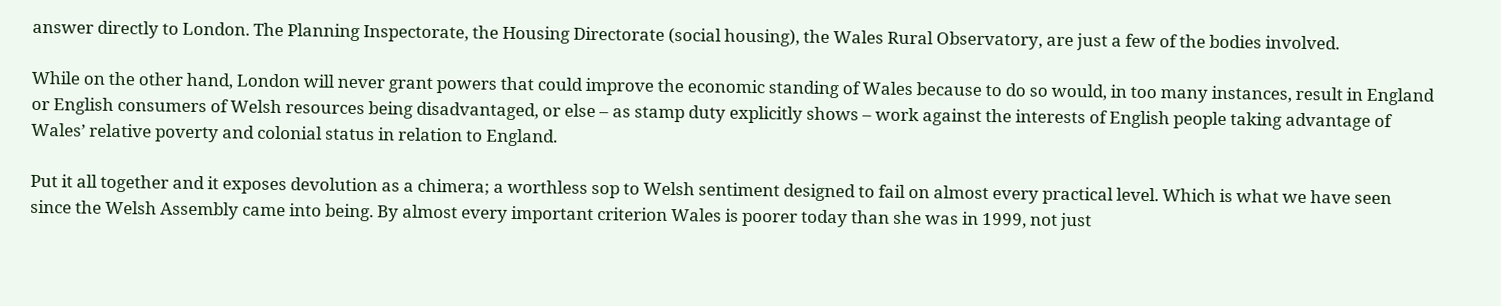answer directly to London. The Planning Inspectorate, the Housing Directorate (social housing), the Wales Rural Observatory, are just a few of the bodies involved.

While on the other hand, London will never grant powers that could improve the economic standing of Wales because to do so would, in too many instances, result in England or English consumers of Welsh resources being disadvantaged, or else – as stamp duty explicitly shows – work against the interests of English people taking advantage of Wales’ relative poverty and colonial status in relation to England.

Put it all together and it exposes devolution as a chimera; a worthless sop to Welsh sentiment designed to fail on almost every practical level. Which is what we have seen since the Welsh Assembly came into being. By almost every important criterion Wales is poorer today than she was in 1999, not just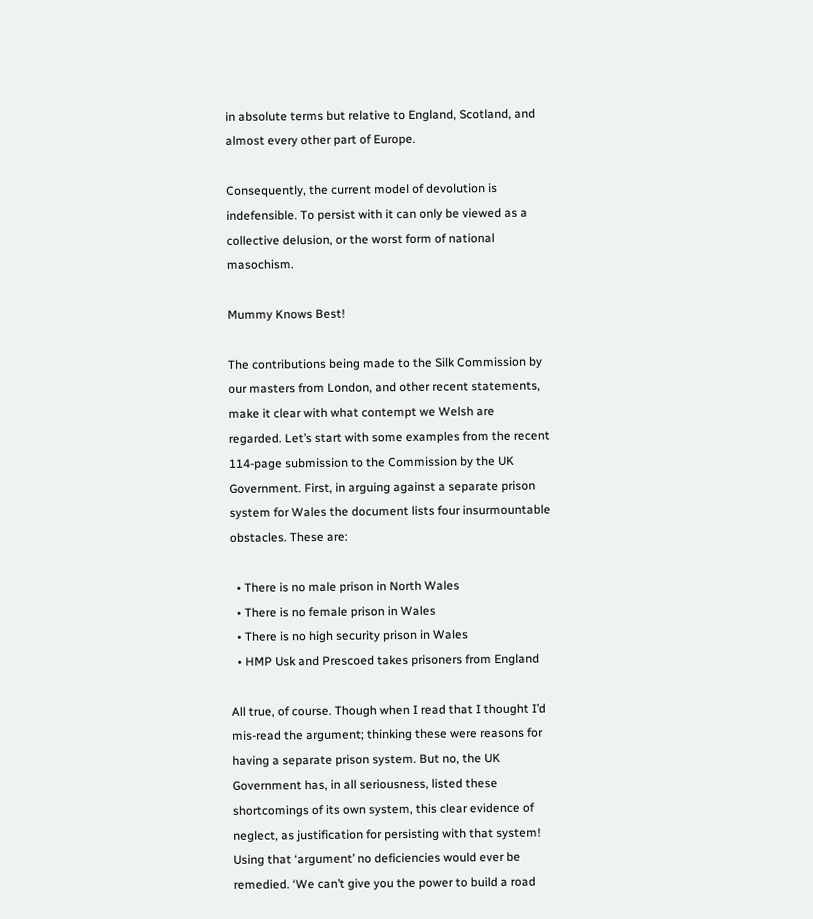in absolute terms but relative to England, Scotland, and almost every other part of Europe.

Consequently, the current model of devolution is indefensible. To persist with it can only be viewed as a collective delusion, or the worst form of national masochism.

Mummy Knows Best!

The contributions being made to the Silk Commission by our masters from London, and other recent statements, make it clear with what contempt we Welsh are regarded. Let’s start with some examples from the recent 114-page submission to the Commission by the UK Government. First, in arguing against a separate prison system for Wales the document lists four insurmountable obstacles. These are:

  • There is no male prison in North Wales
  • There is no female prison in Wales
  • There is no high security prison in Wales
  • HMP Usk and Prescoed takes prisoners from England

All true, of course. Though when I read that I thought I’d mis-read the argument; thinking these were reasons for having a separate prison system. But no, the UK Government has, in all seriousness, listed these shortcomings of its own system, this clear evidence of neglect, as justification for persisting with that system! Using that ‘argument’ no deficiencies would ever be remedied. ‘We can’t give you the power to build a road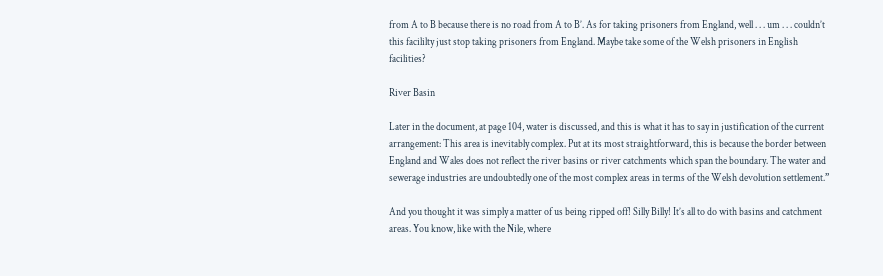from A to B because there is no road from A to B’. As for taking prisoners from England, well . . . um . . . couldn’t this facililty just stop taking prisoners from England. Maybe take some of the Welsh prisoners in English facilities?

River Basin

Later in the document, at page 104, water is discussed, and this is what it has to say in justification of the current arrangement: This area is inevitably complex. Put at its most straightforward, this is because the border between England and Wales does not reflect the river basins or river catchments which span the boundary. The water and sewerage industries are undoubtedly one of the most complex areas in terms of the Welsh devolution settlement.”

And you thought it was simply a matter of us being ripped off! Silly Billy! It’s all to do with basins and catchment areas. You know, like with the Nile, where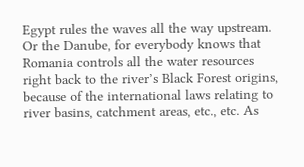Egypt rules the waves all the way upstream. Or the Danube, for everybody knows that Romania controls all the water resources right back to the river’s Black Forest origins, because of the international laws relating to river basins, catchment areas, etc., etc. As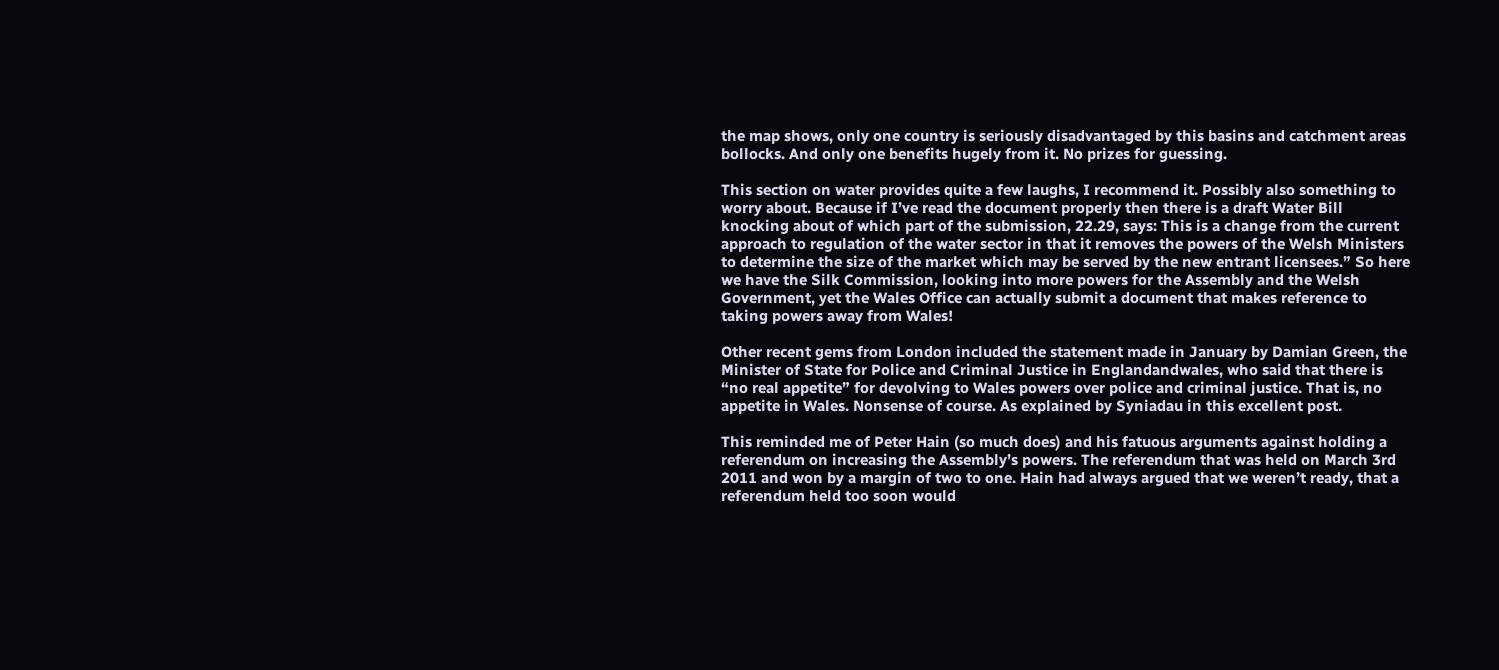the map shows, only one country is seriously disadvantaged by this basins and catchment areas bollocks. And only one benefits hugely from it. No prizes for guessing.

This section on water provides quite a few laughs, I recommend it. Possibly also something to worry about. Because if I’ve read the document properly then there is a draft Water Bill knocking about of which part of the submission, 22.29, says: This is a change from the current approach to regulation of the water sector in that it removes the powers of the Welsh Ministers to determine the size of the market which may be served by the new entrant licensees.” So here we have the Silk Commission, looking into more powers for the Assembly and the Welsh Government, yet the Wales Office can actually submit a document that makes reference to taking powers away from Wales!

Other recent gems from London included the statement made in January by Damian Green, the Minister of State for Police and Criminal Justice in Englandandwales, who said that there is “no real appetite” for devolving to Wales powers over police and criminal justice. That is, no appetite in Wales. Nonsense of course. As explained by Syniadau in this excellent post.

This reminded me of Peter Hain (so much does) and his fatuous arguments against holding a referendum on increasing the Assembly’s powers. The referendum that was held on March 3rd 2011 and won by a margin of two to one. Hain had always argued that we weren’t ready, that a referendum held too soon would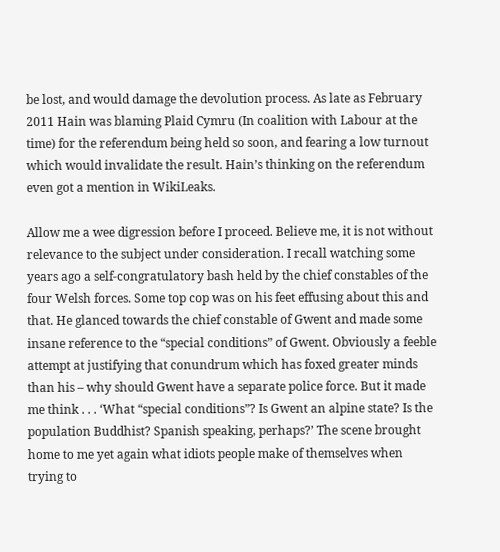be lost, and would damage the devolution process. As late as February 2011 Hain was blaming Plaid Cymru (In coalition with Labour at the time) for the referendum being held so soon, and fearing a low turnout which would invalidate the result. Hain’s thinking on the referendum even got a mention in WikiLeaks.

Allow me a wee digression before I proceed. Believe me, it is not without relevance to the subject under consideration. I recall watching some years ago a self-congratulatory bash held by the chief constables of the four Welsh forces. Some top cop was on his feet effusing about this and that. He glanced towards the chief constable of Gwent and made some insane reference to the “special conditions” of Gwent. Obviously a feeble attempt at justifying that conundrum which has foxed greater minds than his – why should Gwent have a separate police force. But it made me think . . . ‘What “special conditions”? Is Gwent an alpine state? Is the population Buddhist? Spanish speaking, perhaps?’ The scene brought home to me yet again what idiots people make of themselves when trying to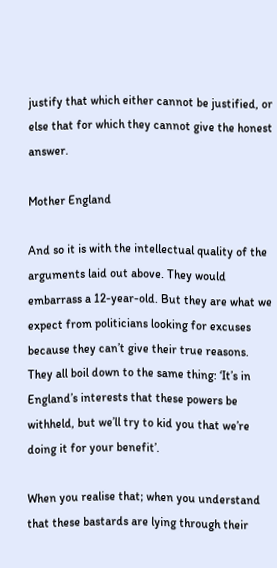justify that which either cannot be justified, or else that for which they cannot give the honest answer.

Mother England

And so it is with the intellectual quality of the arguments laid out above. They would embarrass a 12-year-old. But they are what we expect from politicians looking for excuses because they can’t give their true reasons. They all boil down to the same thing: ‘It’s in England’s interests that these powers be withheld, but we’ll try to kid you that we’re doing it for your benefit’.

When you realise that; when you understand that these bastards are lying through their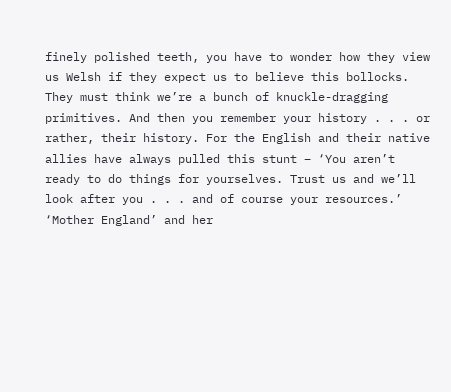finely polished teeth, you have to wonder how they view us Welsh if they expect us to believe this bollocks. They must think we’re a bunch of knuckle-dragging primitives. And then you remember your history . . . or rather, their history. For the English and their native allies have always pulled this stunt – ‘You aren’t ready to do things for yourselves. Trust us and we’ll look after you . . . and of course your resources.’ ‘Mother England’ and her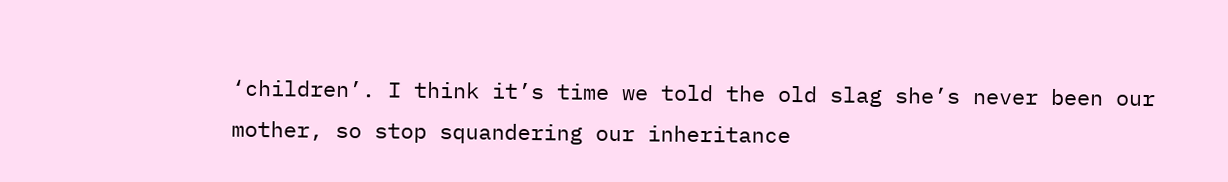‘children’. I think it’s time we told the old slag she’s never been our mother, so stop squandering our inheritance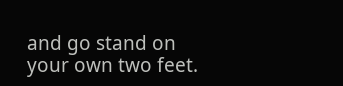and go stand on your own two feet.